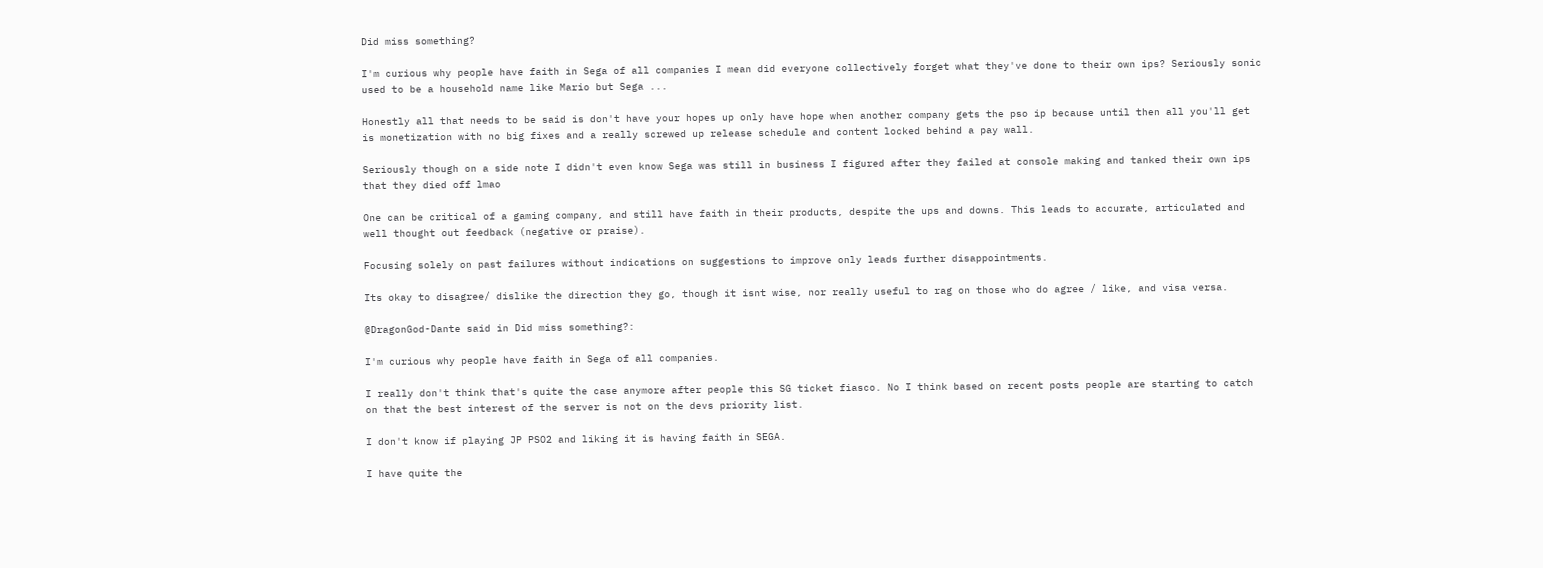Did miss something?

I'm curious why people have faith in Sega of all companies I mean did everyone collectively forget what they've done to their own ips? Seriously sonic used to be a household name like Mario but Sega ...

Honestly all that needs to be said is don't have your hopes up only have hope when another company gets the pso ip because until then all you'll get is monetization with no big fixes and a really screwed up release schedule and content locked behind a pay wall.

Seriously though on a side note I didn't even know Sega was still in business I figured after they failed at console making and tanked their own ips that they died off lmao

One can be critical of a gaming company, and still have faith in their products, despite the ups and downs. This leads to accurate, articulated and well thought out feedback (negative or praise).

Focusing solely on past failures without indications on suggestions to improve only leads further disappointments.

Its okay to disagree/ dislike the direction they go, though it isnt wise, nor really useful to rag on those who do agree / like, and visa versa.

@DragonGod-Dante said in Did miss something?:

I'm curious why people have faith in Sega of all companies.

I really don't think that's quite the case anymore after people this SG ticket fiasco. No I think based on recent posts people are starting to catch on that the best interest of the server is not on the devs priority list.

I don't know if playing JP PSO2 and liking it is having faith in SEGA.

I have quite the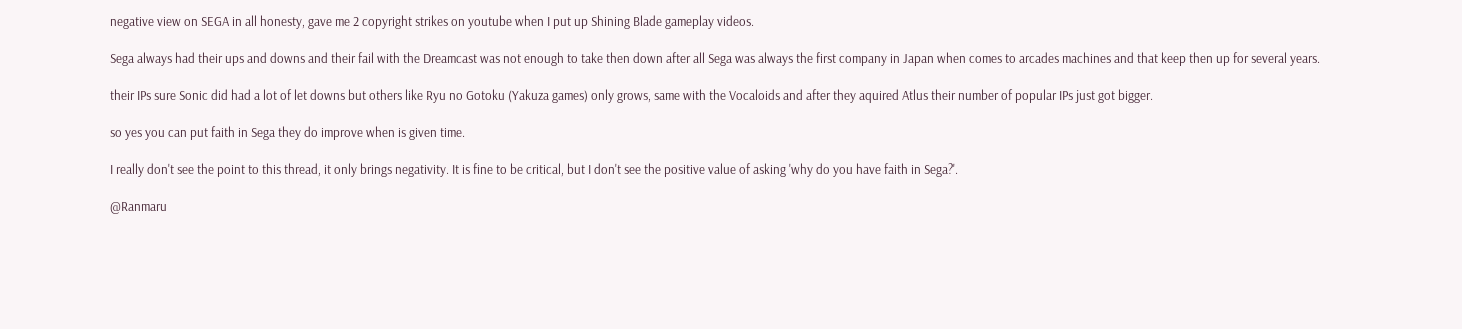negative view on SEGA in all honesty, gave me 2 copyright strikes on youtube when I put up Shining Blade gameplay videos.

Sega always had their ups and downs and their fail with the Dreamcast was not enough to take then down after all Sega was always the first company in Japan when comes to arcades machines and that keep then up for several years.

their IPs sure Sonic did had a lot of let downs but others like Ryu no Gotoku (Yakuza games) only grows, same with the Vocaloids and after they aquired Atlus their number of popular IPs just got bigger.

so yes you can put faith in Sega they do improve when is given time.

I really don't see the point to this thread, it only brings negativity. It is fine to be critical, but I don't see the positive value of asking 'why do you have faith in Sega?'.

@Ranmaru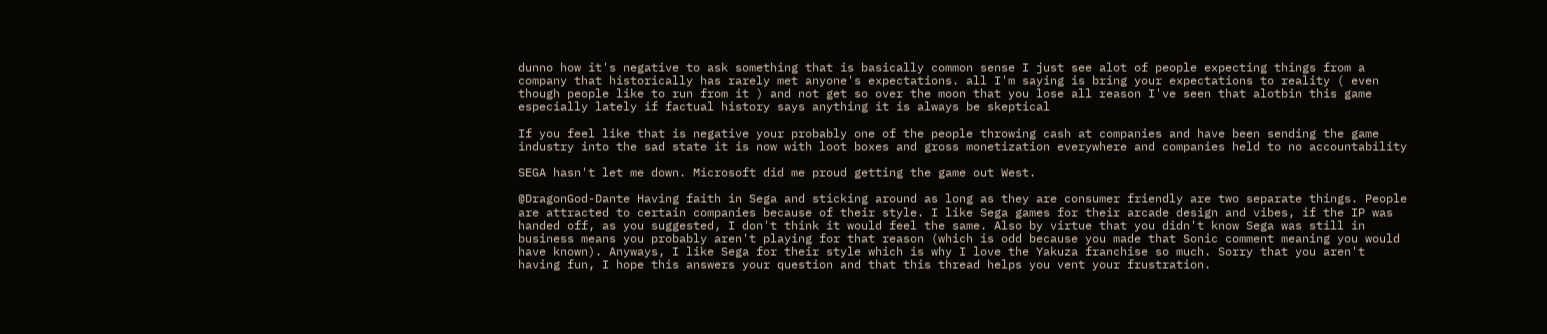dunno how it's negative to ask something that is basically common sense I just see alot of people expecting things from a company that historically has rarely met anyone's expectations. all I'm saying is bring your expectations to reality ( even though people like to run from it ) and not get so over the moon that you lose all reason I've seen that alotbin this game especially lately if factual history says anything it is always be skeptical

If you feel like that is negative your probably one of the people throwing cash at companies and have been sending the game industry into the sad state it is now with loot boxes and gross monetization everywhere and companies held to no accountability

SEGA hasn't let me down. Microsoft did me proud getting the game out West.

@DragonGod-Dante Having faith in Sega and sticking around as long as they are consumer friendly are two separate things. People are attracted to certain companies because of their style. I like Sega games for their arcade design and vibes, if the IP was handed off, as you suggested, I don't think it would feel the same. Also by virtue that you didn't know Sega was still in business means you probably aren't playing for that reason (which is odd because you made that Sonic comment meaning you would have known). Anyways, I like Sega for their style which is why I love the Yakuza franchise so much. Sorry that you aren't having fun, I hope this answers your question and that this thread helps you vent your frustration.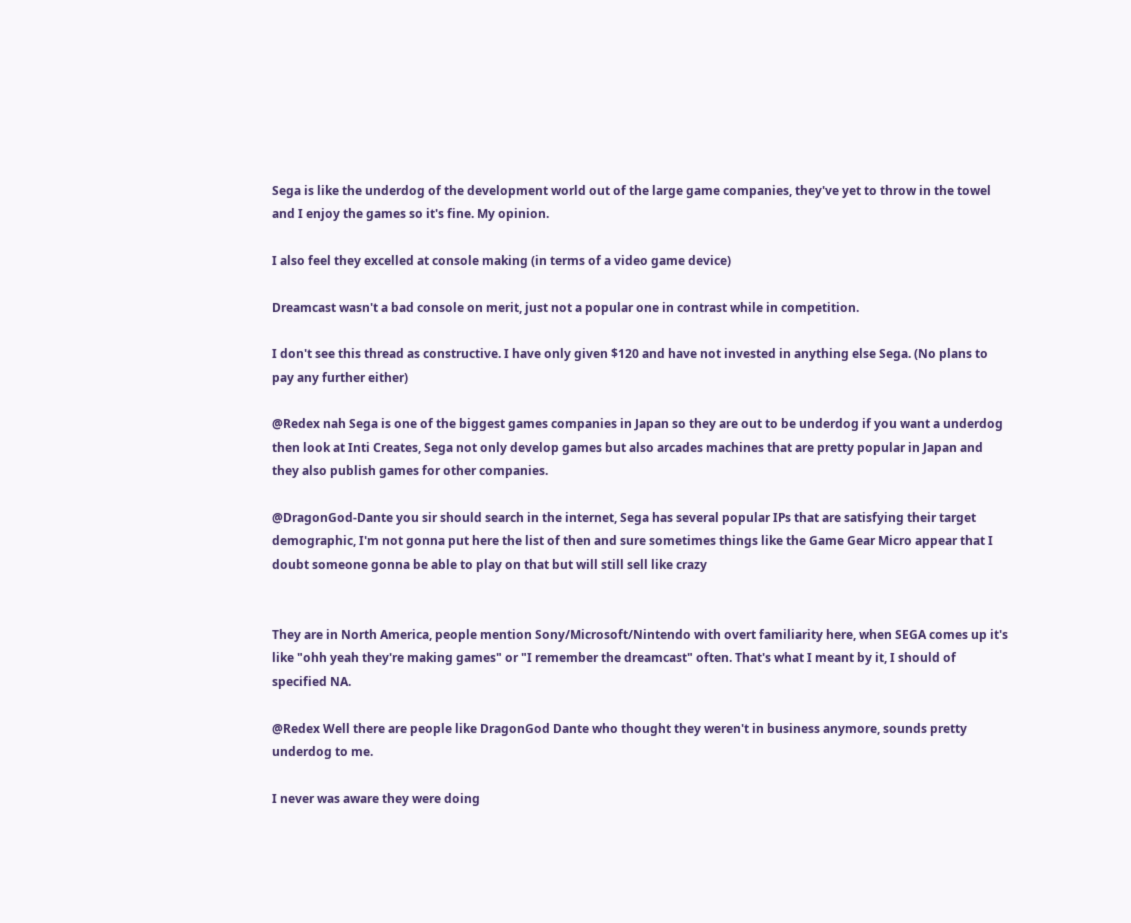Sega is like the underdog of the development world out of the large game companies, they've yet to throw in the towel and I enjoy the games so it's fine. My opinion.

I also feel they excelled at console making (in terms of a video game device)

Dreamcast wasn't a bad console on merit, just not a popular one in contrast while in competition.

I don't see this thread as constructive. I have only given $120 and have not invested in anything else Sega. (No plans to pay any further either)

@Redex nah Sega is one of the biggest games companies in Japan so they are out to be underdog if you want a underdog then look at Inti Creates, Sega not only develop games but also arcades machines that are pretty popular in Japan and they also publish games for other companies.

@DragonGod-Dante you sir should search in the internet, Sega has several popular IPs that are satisfying their target demographic, I'm not gonna put here the list of then and sure sometimes things like the Game Gear Micro appear that I doubt someone gonna be able to play on that but will still sell like crazy


They are in North America, people mention Sony/Microsoft/Nintendo with overt familiarity here, when SEGA comes up it's like "ohh yeah they're making games" or "I remember the dreamcast" often. That's what I meant by it, I should of specified NA.

@Redex Well there are people like DragonGod Dante who thought they weren't in business anymore, sounds pretty underdog to me.

I never was aware they were doing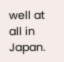well at all in Japan.